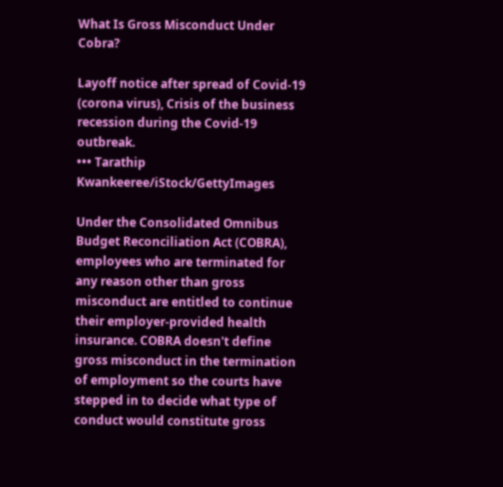What Is Gross Misconduct Under Cobra?

Layoff notice after spread of Covid-19 (corona virus), Crisis of the business recession during the Covid-19 outbreak.
••• Tarathip Kwankeeree/iStock/GettyImages

Under the Consolidated Omnibus Budget Reconciliation Act (COBRA), employees who are terminated for any reason other than gross misconduct are entitled to continue their employer-provided health insurance. COBRA doesn't define gross misconduct in the termination of employment so the courts have stepped in to decide what type of conduct would constitute gross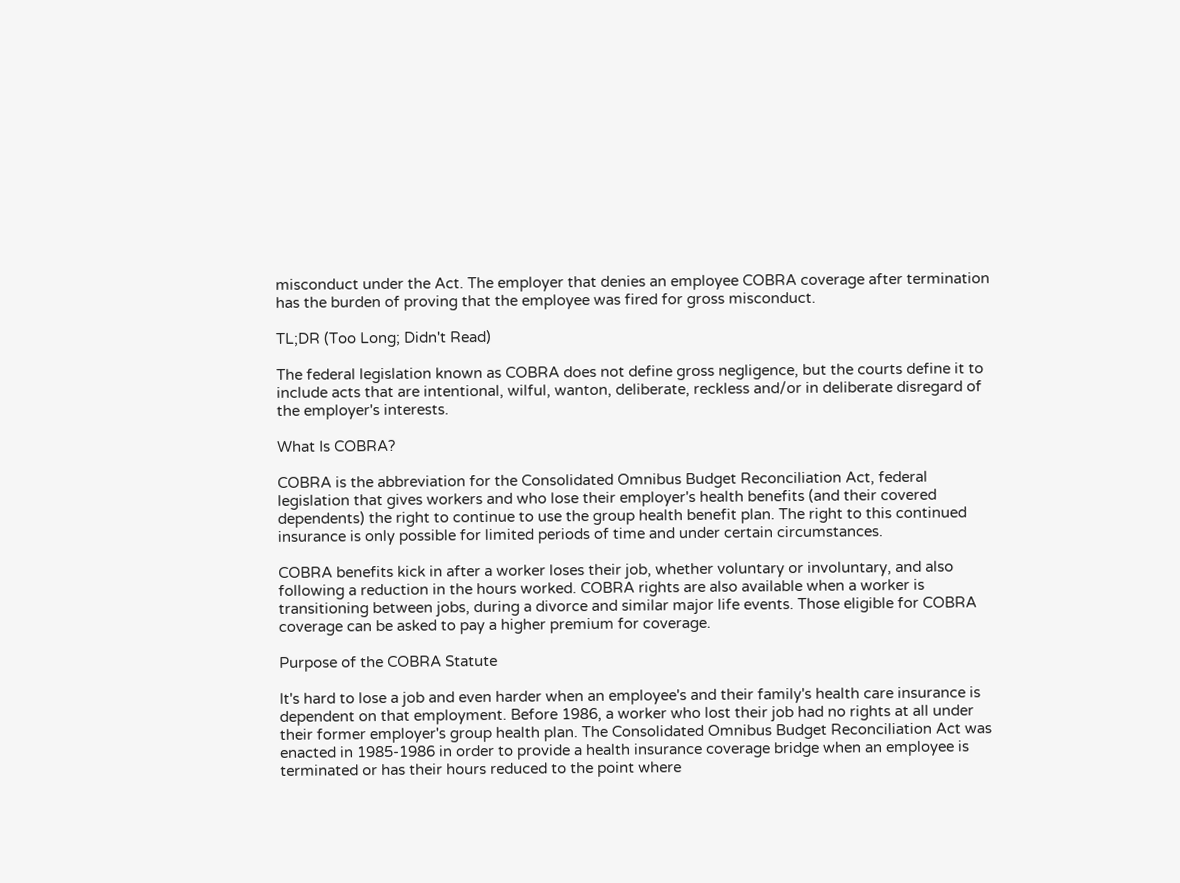misconduct under the Act. The employer that denies an employee COBRA coverage after termination has the burden of proving that the employee was fired for gross misconduct.

TL;DR (Too Long; Didn't Read)

The federal legislation known as COBRA does not define gross negligence, but the courts define it to include acts that are intentional, wilful, wanton, deliberate, reckless and/or in deliberate disregard of the employer's interests.

What Is COBRA?

COBRA is the abbreviation for the Consolidated Omnibus Budget Reconciliation Act, federal legislation that gives workers and who lose their employer's health benefits (and their covered dependents) the right to continue to use the group health benefit plan. The right to this continued insurance is only possible for limited periods of time and under certain circumstances.

COBRA benefits kick in after a worker loses their job, whether voluntary or involuntary, and also following a reduction in the hours worked. COBRA rights are also available when a worker is transitioning between jobs, during a divorce and similar major life events. Those eligible for COBRA coverage can be asked to pay a higher premium for coverage.

Purpose of the COBRA Statute

It's hard to lose a job and even harder when an employee's and their family's health care insurance is dependent on that employment. Before 1986, a worker who lost their job had no rights at all under their former employer's group health plan. The Consolidated Omnibus Budget Reconciliation Act was enacted in 1985-1986 in order to provide a health insurance coverage bridge when an employee is terminated or has their hours reduced to the point where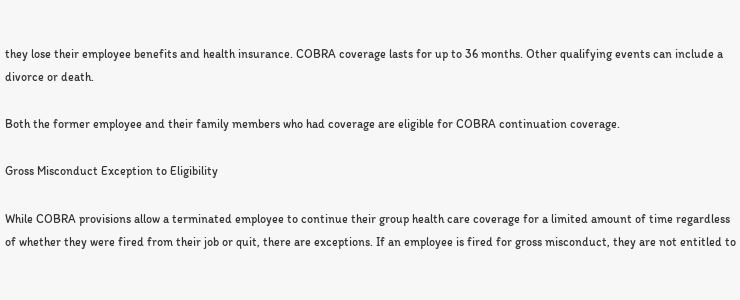they lose their employee benefits and health insurance. COBRA coverage lasts for up to 36 months. Other qualifying events can include a divorce or death.

Both the former employee and their family members who had coverage are eligible for COBRA continuation coverage.

Gross Misconduct Exception to Eligibility

While COBRA provisions allow a terminated employee to continue their group health care coverage for a limited amount of time regardless of whether they were fired from their job or quit, there are exceptions. If an employee is fired for gross misconduct, they are not entitled to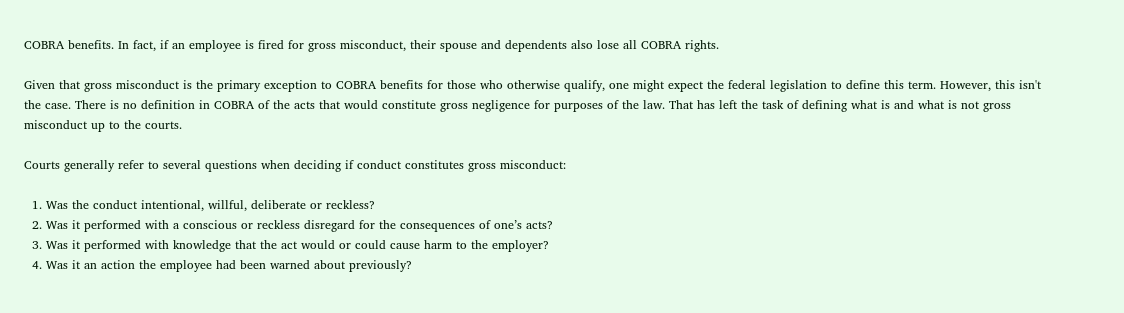COBRA benefits. In fact, if an employee is fired for gross misconduct, their spouse and dependents also lose all COBRA rights.

Given that gross misconduct is the primary exception to COBRA benefits for those who otherwise qualify, one might expect the federal legislation to define this term. However, this isn't the case. There is no definition in COBRA of the acts that would constitute gross negligence for purposes of the law. That has left the task of defining what is and what is not gross misconduct up to the courts.

Courts generally refer to several questions when deciding if conduct constitutes gross misconduct:

  1. Was the conduct intentional, willful, deliberate or reckless?
  2. Was it performed with a conscious or reckless disregard for the consequences of one’s acts?
  3. Was it performed with knowledge that the act would or could cause harm to the employer?
  4. Was it an action the employee had been warned about previously?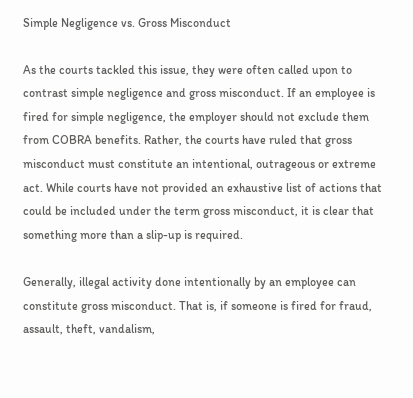Simple Negligence vs. Gross Misconduct

As the courts tackled this issue, they were often called upon to contrast simple negligence and gross misconduct. If an employee is fired for simple negligence, the employer should not exclude them from COBRA benefits. Rather, the courts have ruled that gross misconduct must constitute an intentional, outrageous or extreme act. While courts have not provided an exhaustive list of actions that could be included under the term gross misconduct, it is clear that something more than a slip-up is required.

Generally, illegal activity done intentionally by an employee can constitute gross misconduct. That is, if someone is fired for fraud, assault, theft, vandalism,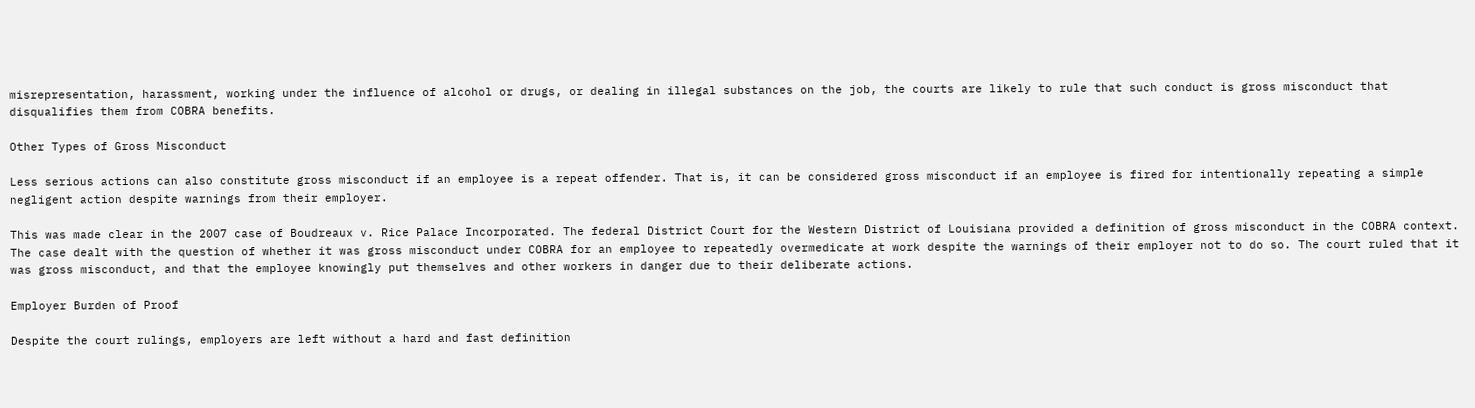misrepresentation, harassment, working under the influence of alcohol or drugs, or dealing in illegal substances on the job, the courts are likely to rule that such conduct is gross misconduct that disqualifies them from COBRA benefits.

Other Types of Gross Misconduct

Less serious actions can also constitute gross misconduct if an employee is a repeat offender. That is, it can be considered gross misconduct if an employee is fired for intentionally repeating a simple negligent action despite warnings from their employer.

This was made clear in the 2007 case of Boudreaux v. Rice Palace Incorporated. The federal District Court for the Western District of Louisiana provided a definition of gross misconduct in the COBRA context. The case dealt with the question of whether it was gross misconduct under COBRA for an employee to repeatedly overmedicate at work despite the warnings of their employer not to do so. The court ruled that it was gross misconduct, and that the employee knowingly put themselves and other workers in danger due to their deliberate actions.

Employer Burden of Proof

Despite the court rulings, employers are left without a hard and fast definition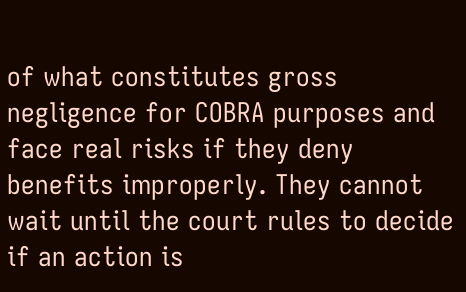of what constitutes gross negligence for COBRA purposes and face real risks if they deny benefits improperly. They cannot wait until the court rules to decide if an action is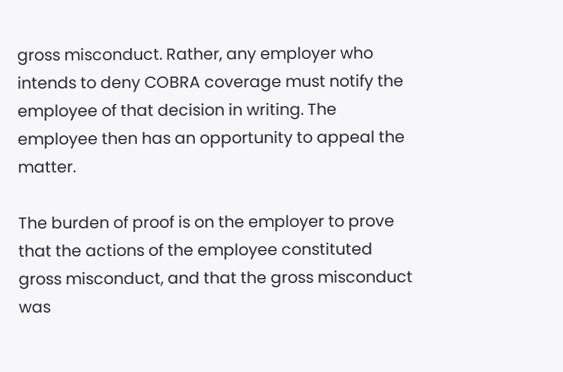gross misconduct. Rather, any employer who intends to deny COBRA coverage must notify the employee of that decision in writing. The employee then has an opportunity to appeal the matter.

The burden of proof is on the employer to prove that the actions of the employee constituted gross misconduct, and that the gross misconduct was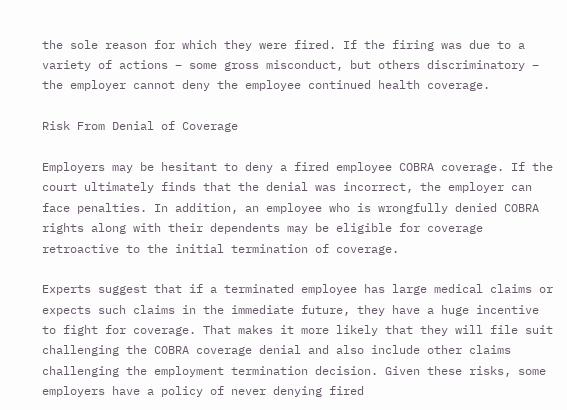the sole reason for which they were fired. If the firing was due to a variety of actions – some gross misconduct, but others discriminatory – the employer cannot deny the employee continued health coverage.

Risk From Denial of Coverage

Employers may be hesitant to deny a fired employee COBRA coverage. If the court ultimately finds that the denial was incorrect, the employer can face penalties. In addition, an employee who is wrongfully denied COBRA rights along with their dependents may be eligible for coverage retroactive to the initial termination of coverage.

Experts suggest that if a terminated employee has large medical claims or expects such claims in the immediate future, they have a huge incentive to fight for coverage. That makes it more likely that they will file suit challenging the COBRA coverage denial and also include other claims challenging the employment termination decision. Given these risks, some employers have a policy of never denying fired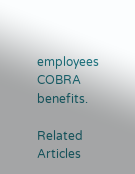employees COBRA benefits.

Related Articles